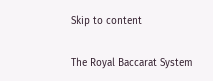Skip to content

The Royal Baccarat System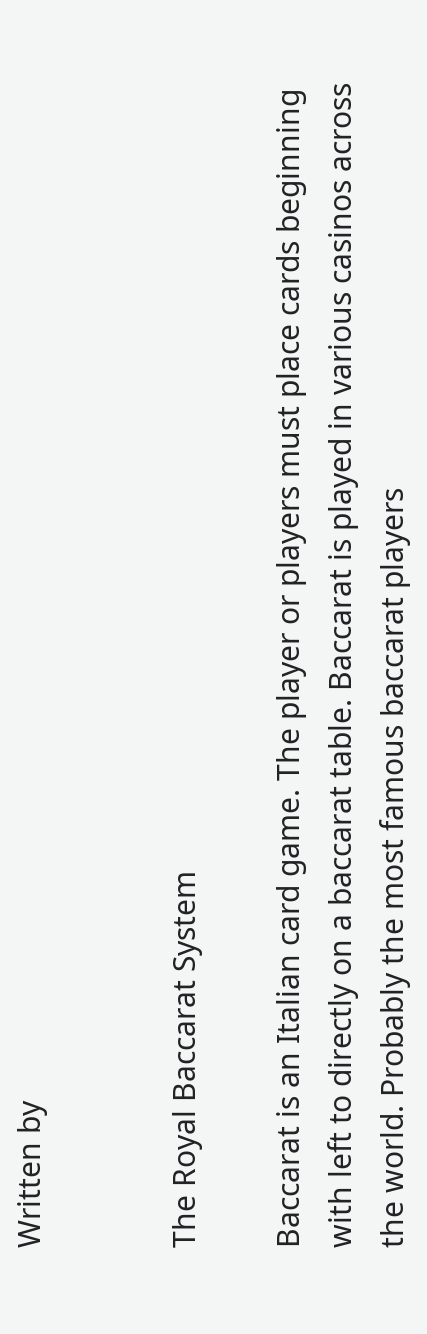Written by


The Royal Baccarat System

Baccarat is an Italian card game. The player or players must place cards beginning with left to directly on a baccarat table. Baccarat is played in various casinos across the world. Probably the most famous baccarat players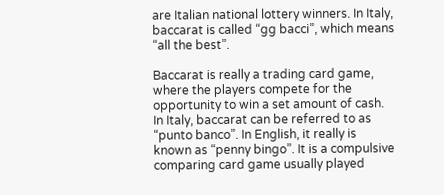are Italian national lottery winners. In Italy, baccarat is called “gg bacci”, which means “all the best”.

Baccarat is really a trading card game, where the players compete for the opportunity to win a set amount of cash. In Italy, baccarat can be referred to as “punto banco”. In English, it really is known as “penny bingo”. It is a compulsive comparing card game usually played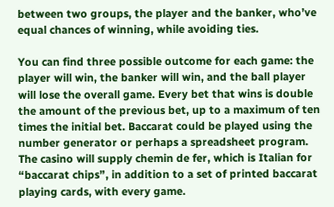between two groups, the player and the banker, who’ve equal chances of winning, while avoiding ties.

You can find three possible outcome for each game: the player will win, the banker will win, and the ball player will lose the overall game. Every bet that wins is double the amount of the previous bet, up to a maximum of ten times the initial bet. Baccarat could be played using the number generator or perhaps a spreadsheet program. The casino will supply chemin de fer, which is Italian for “baccarat chips”, in addition to a set of printed baccarat playing cards, with every game.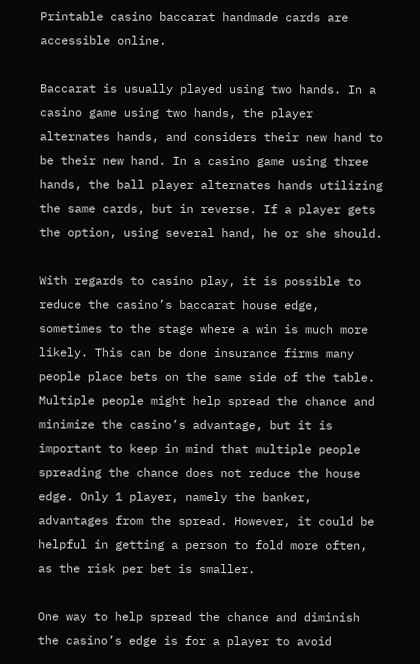Printable casino baccarat handmade cards are accessible online.

Baccarat is usually played using two hands. In a casino game using two hands, the player alternates hands, and considers their new hand to be their new hand. In a casino game using three hands, the ball player alternates hands utilizing the same cards, but in reverse. If a player gets the option, using several hand, he or she should.

With regards to casino play, it is possible to reduce the casino’s baccarat house edge, sometimes to the stage where a win is much more likely. This can be done insurance firms many people place bets on the same side of the table. Multiple people might help spread the chance and minimize the casino’s advantage, but it is important to keep in mind that multiple people spreading the chance does not reduce the house edge. Only 1 player, namely the banker, advantages from the spread. However, it could be helpful in getting a person to fold more often, as the risk per bet is smaller.

One way to help spread the chance and diminish the casino’s edge is for a player to avoid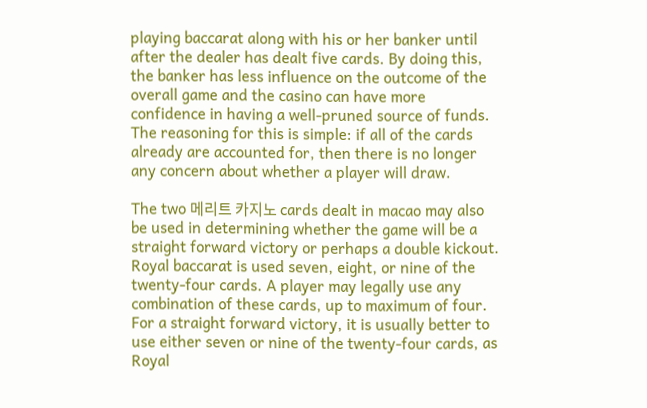playing baccarat along with his or her banker until after the dealer has dealt five cards. By doing this, the banker has less influence on the outcome of the overall game and the casino can have more confidence in having a well-pruned source of funds. The reasoning for this is simple: if all of the cards already are accounted for, then there is no longer any concern about whether a player will draw.

The two 메리트 카지노 cards dealt in macao may also be used in determining whether the game will be a straight forward victory or perhaps a double kickout. Royal baccarat is used seven, eight, or nine of the twenty-four cards. A player may legally use any combination of these cards, up to maximum of four. For a straight forward victory, it is usually better to use either seven or nine of the twenty-four cards, as Royal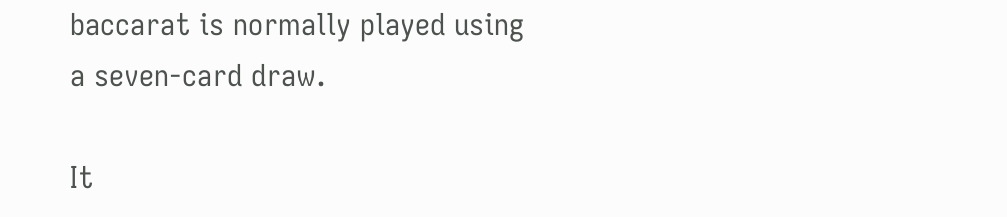baccarat is normally played using a seven-card draw.

It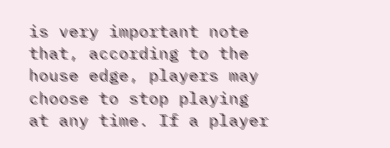is very important note that, according to the house edge, players may choose to stop playing at any time. If a player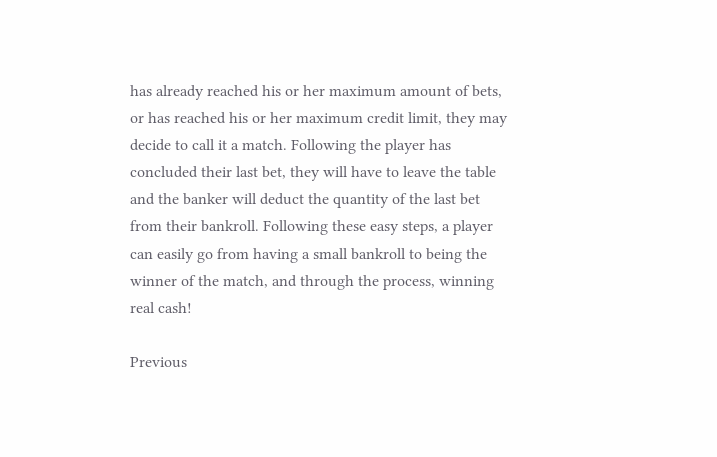has already reached his or her maximum amount of bets, or has reached his or her maximum credit limit, they may decide to call it a match. Following the player has concluded their last bet, they will have to leave the table and the banker will deduct the quantity of the last bet from their bankroll. Following these easy steps, a player can easily go from having a small bankroll to being the winner of the match, and through the process, winning real cash!

Previous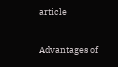article

Advantages of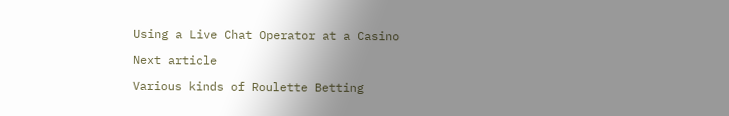Using a Live Chat Operator at a Casino

Next article

Various kinds of Roulette Betting